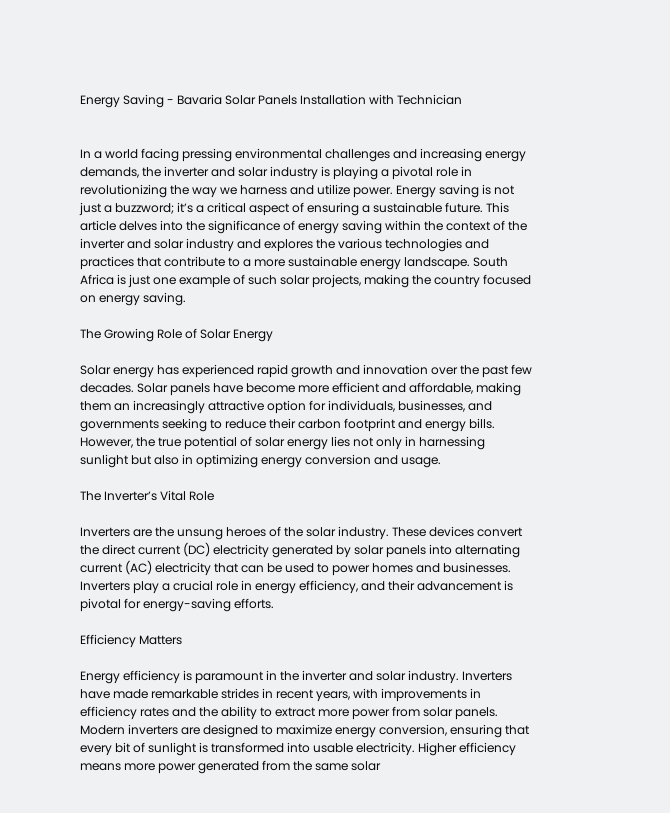Energy Saving - Bavaria Solar Panels Installation with Technician


In a world facing pressing environmental challenges and increasing energy demands, the inverter and solar industry is playing a pivotal role in revolutionizing the way we harness and utilize power. Energy saving is not just a buzzword; it’s a critical aspect of ensuring a sustainable future. This article delves into the significance of energy saving within the context of the inverter and solar industry and explores the various technologies and practices that contribute to a more sustainable energy landscape. South Africa is just one example of such solar projects, making the country focused on energy saving.

The Growing Role of Solar Energy

Solar energy has experienced rapid growth and innovation over the past few decades. Solar panels have become more efficient and affordable, making them an increasingly attractive option for individuals, businesses, and governments seeking to reduce their carbon footprint and energy bills. However, the true potential of solar energy lies not only in harnessing sunlight but also in optimizing energy conversion and usage.

The Inverter’s Vital Role

Inverters are the unsung heroes of the solar industry. These devices convert the direct current (DC) electricity generated by solar panels into alternating current (AC) electricity that can be used to power homes and businesses. Inverters play a crucial role in energy efficiency, and their advancement is pivotal for energy-saving efforts.

Efficiency Matters

Energy efficiency is paramount in the inverter and solar industry. Inverters have made remarkable strides in recent years, with improvements in efficiency rates and the ability to extract more power from solar panels. Modern inverters are designed to maximize energy conversion, ensuring that every bit of sunlight is transformed into usable electricity. Higher efficiency means more power generated from the same solar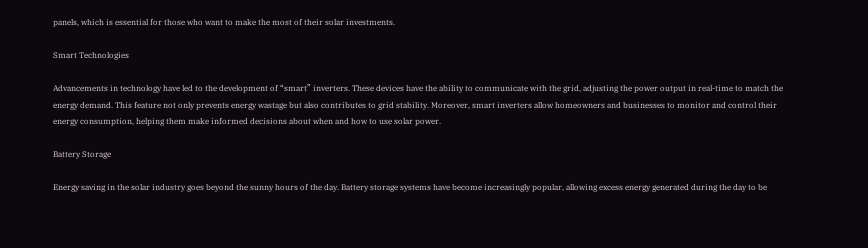panels, which is essential for those who want to make the most of their solar investments.

Smart Technologies

Advancements in technology have led to the development of “smart” inverters. These devices have the ability to communicate with the grid, adjusting the power output in real-time to match the energy demand. This feature not only prevents energy wastage but also contributes to grid stability. Moreover, smart inverters allow homeowners and businesses to monitor and control their energy consumption, helping them make informed decisions about when and how to use solar power.

Battery Storage

Energy saving in the solar industry goes beyond the sunny hours of the day. Battery storage systems have become increasingly popular, allowing excess energy generated during the day to be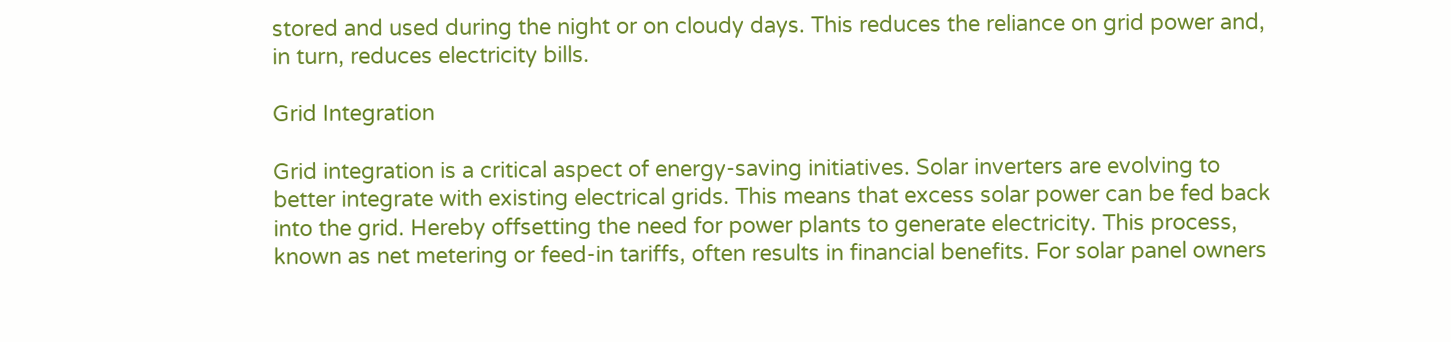stored and used during the night or on cloudy days. This reduces the reliance on grid power and, in turn, reduces electricity bills.

Grid Integration

Grid integration is a critical aspect of energy-saving initiatives. Solar inverters are evolving to better integrate with existing electrical grids. This means that excess solar power can be fed back into the grid. Hereby offsetting the need for power plants to generate electricity. This process, known as net metering or feed-in tariffs, often results in financial benefits. For solar panel owners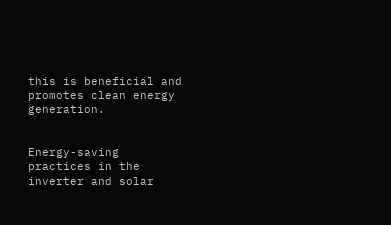this is beneficial and promotes clean energy generation.


Energy-saving practices in the inverter and solar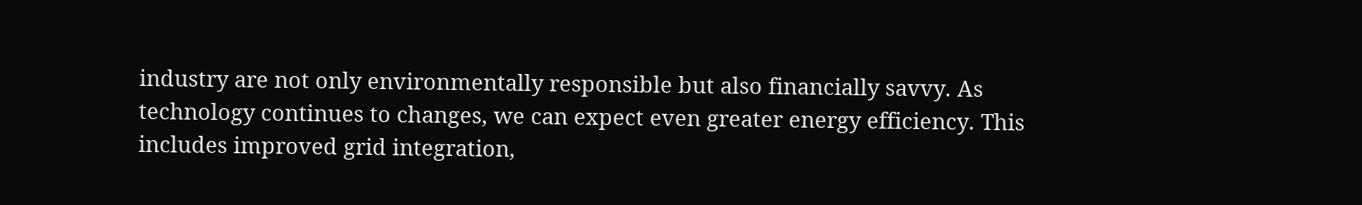industry are not only environmentally responsible but also financially savvy. As technology continues to changes, we can expect even greater energy efficiency. This includes improved grid integration,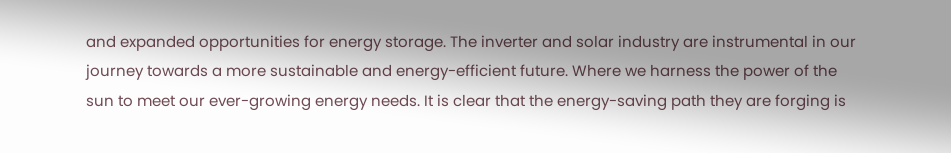and expanded opportunities for energy storage. The inverter and solar industry are instrumental in our journey towards a more sustainable and energy-efficient future. Where we harness the power of the sun to meet our ever-growing energy needs. It is clear that the energy-saving path they are forging is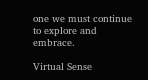one we must continue to explore and embrace.

Virtual Sense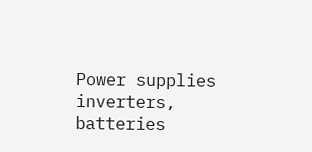Power supplies inverters, batteries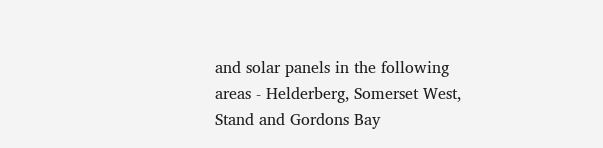and solar panels in the following areas - Helderberg, Somerset West, Stand and Gordons Bay